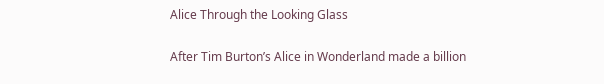Alice Through the Looking Glass

After Tim Burton’s Alice in Wonderland made a billion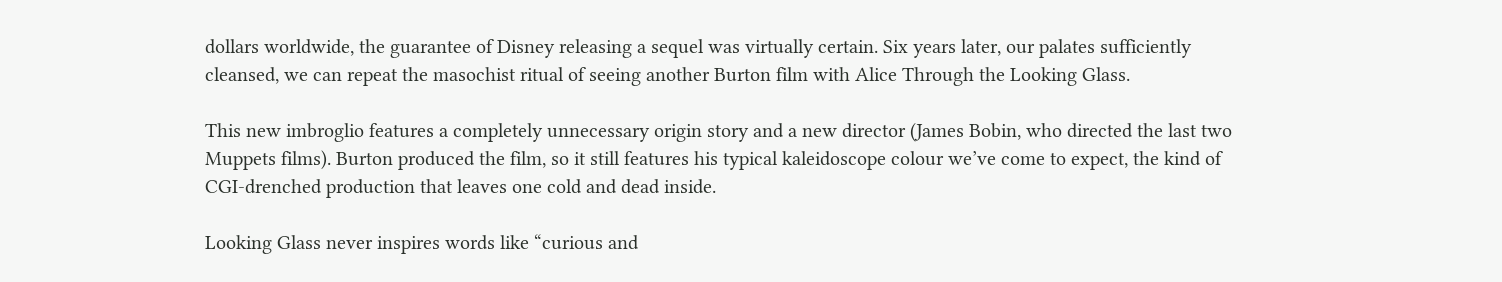dollars worldwide, the guarantee of Disney releasing a sequel was virtually certain. Six years later, our palates sufficiently cleansed, we can repeat the masochist ritual of seeing another Burton film with Alice Through the Looking Glass.

This new imbroglio features a completely unnecessary origin story and a new director (James Bobin, who directed the last two Muppets films). Burton produced the film, so it still features his typical kaleidoscope colour we’ve come to expect, the kind of CGI-drenched production that leaves one cold and dead inside.

Looking Glass never inspires words like “curious and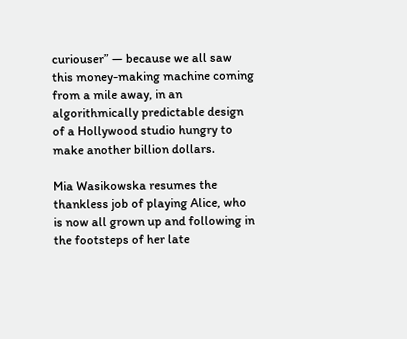curiouser” — because we all saw this money-making machine coming from a mile away, in an algorithmically predictable design of a Hollywood studio hungry to make another billion dollars.

Mia Wasikowska resumes the thankless job of playing Alice, who is now all grown up and following in the footsteps of her late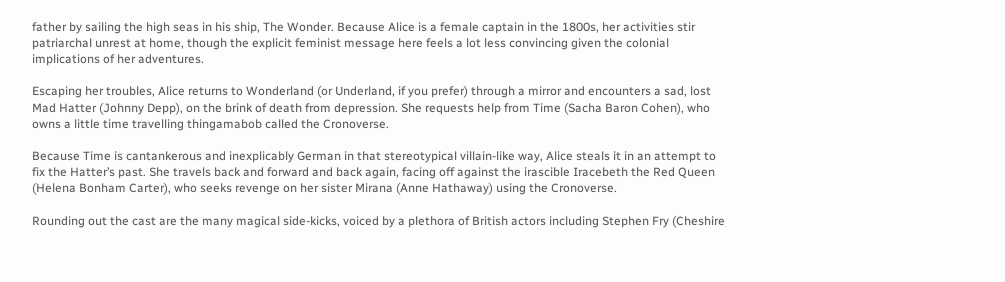father by sailing the high seas in his ship, The Wonder. Because Alice is a female captain in the 1800s, her activities stir patriarchal unrest at home, though the explicit feminist message here feels a lot less convincing given the colonial implications of her adventures.

Escaping her troubles, Alice returns to Wonderland (or Underland, if you prefer) through a mirror and encounters a sad, lost Mad Hatter (Johnny Depp), on the brink of death from depression. She requests help from Time (Sacha Baron Cohen), who owns a little time travelling thingamabob called the Cronoverse.

Because Time is cantankerous and inexplicably German in that stereotypical villain-like way, Alice steals it in an attempt to fix the Hatter’s past. She travels back and forward and back again, facing off against the irascible Iracebeth the Red Queen (Helena Bonham Carter), who seeks revenge on her sister Mirana (Anne Hathaway) using the Cronoverse.

Rounding out the cast are the many magical side-kicks, voiced by a plethora of British actors including Stephen Fry (Cheshire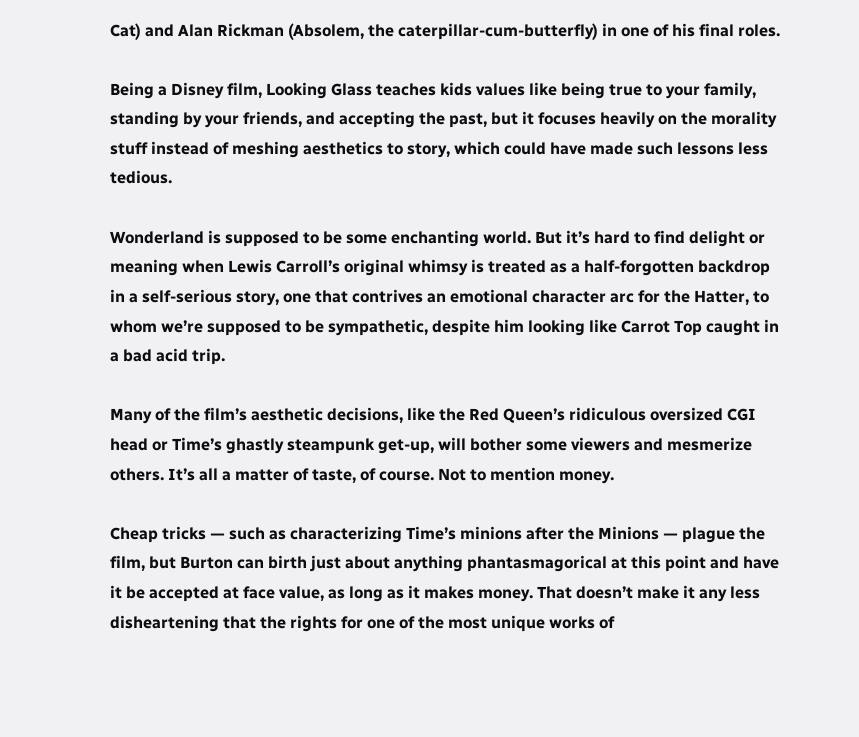Cat) and Alan Rickman (Absolem, the caterpillar-cum-butterfly) in one of his final roles.

Being a Disney film, Looking Glass teaches kids values like being true to your family, standing by your friends, and accepting the past, but it focuses heavily on the morality stuff instead of meshing aesthetics to story, which could have made such lessons less tedious.

Wonderland is supposed to be some enchanting world. But it’s hard to find delight or meaning when Lewis Carroll’s original whimsy is treated as a half-forgotten backdrop in a self-serious story, one that contrives an emotional character arc for the Hatter, to whom we’re supposed to be sympathetic, despite him looking like Carrot Top caught in a bad acid trip.

Many of the film’s aesthetic decisions, like the Red Queen’s ridiculous oversized CGI head or Time’s ghastly steampunk get-up, will bother some viewers and mesmerize others. It’s all a matter of taste, of course. Not to mention money.

Cheap tricks — such as characterizing Time’s minions after the Minions — plague the film, but Burton can birth just about anything phantasmagorical at this point and have it be accepted at face value, as long as it makes money. That doesn’t make it any less disheartening that the rights for one of the most unique works of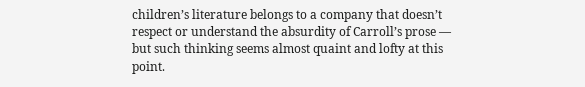children’s literature belongs to a company that doesn’t respect or understand the absurdity of Carroll’s prose — but such thinking seems almost quaint and lofty at this point.